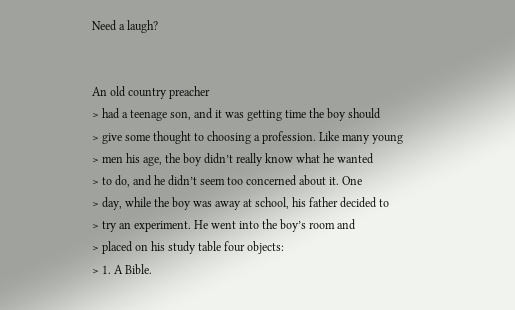Need a laugh?


An old country preacher
> had a teenage son, and it was getting time the boy should
> give some thought to choosing a profession. Like many young
> men his age, the boy didn’t really know what he wanted
> to do, and he didn’t seem too concerned about it. One
> day, while the boy was away at school, his father decided to
> try an experiment. He went into the boy’s room and
> placed on his study table four objects:
> 1. A Bible.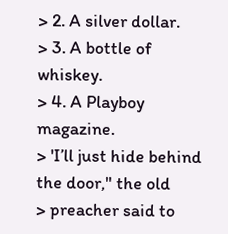> 2. A silver dollar.
> 3. A bottle of whiskey.
> 4. A Playboy magazine.
> 'I’ll just hide behind the door," the old
> preacher said to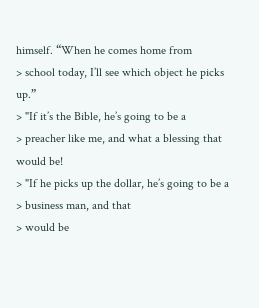himself. “When he comes home from
> school today, I’ll see which object he picks up.”
> "If it’s the Bible, he’s going to be a
> preacher like me, and what a blessing that would be!
> "If he picks up the dollar, he’s going to be a
> business man, and that
> would be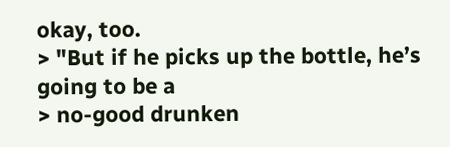okay, too.
> "But if he picks up the bottle, he’s going to be a
> no-good drunken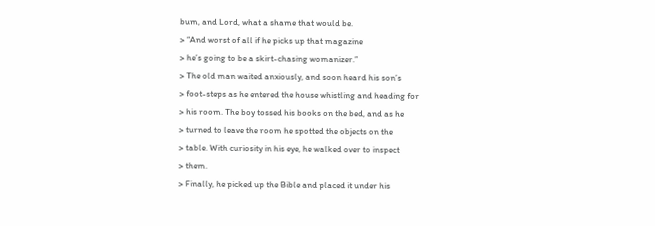bum, and Lord, what a shame that would be.
> “And worst of all if he picks up that magazine
> he’s going to be a skirt-chasing womanizer.”
> The old man waited anxiously, and soon heard his son’s
> foot-steps as he entered the house whistling and heading for
> his room. The boy tossed his books on the bed, and as he
> turned to leave the room he spotted the objects on the
> table. With curiosity in his eye, he walked over to inspect
> them.
> Finally, he picked up the Bible and placed it under his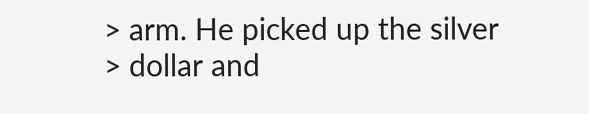> arm. He picked up the silver
> dollar and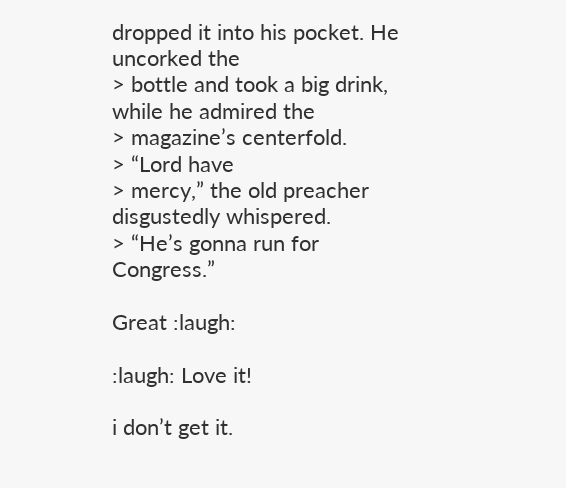dropped it into his pocket. He uncorked the
> bottle and took a big drink, while he admired the
> magazine’s centerfold.
> “Lord have
> mercy,” the old preacher disgustedly whispered.
> “He’s gonna run for Congress.”

Great :laugh:

:laugh: Love it!

i don’t get it.